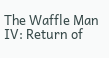The Waffle Man IV: Return of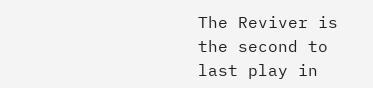The Reviver is the second to last play in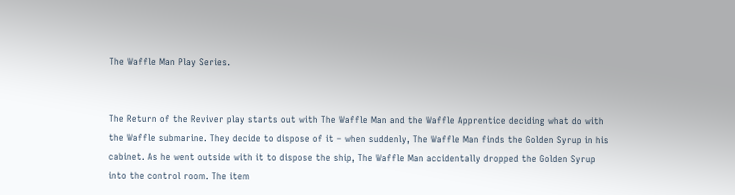The Waffle Man Play Series.


The Return of the Reviver play starts out with The Waffle Man and the Waffle Apprentice deciding what do with the Waffle submarine. They decide to dispose of it – when suddenly, The Waffle Man finds the Golden Syrup in his cabinet. As he went outside with it to dispose the ship, The Waffle Man accidentally dropped the Golden Syrup into the control room. The item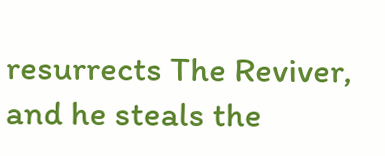resurrects The Reviver, and he steals the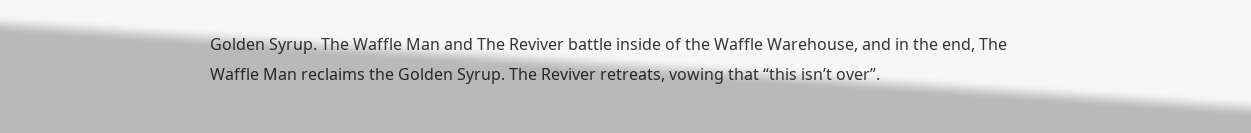Golden Syrup. The Waffle Man and The Reviver battle inside of the Waffle Warehouse, and in the end, The Waffle Man reclaims the Golden Syrup. The Reviver retreats, vowing that “this isn’t over”.